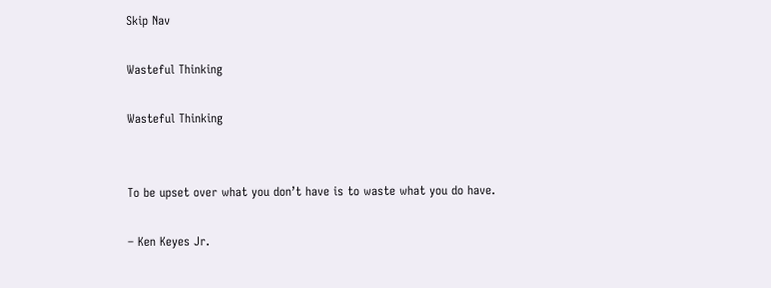Skip Nav

Wasteful Thinking

Wasteful Thinking


To be upset over what you don’t have is to waste what you do have.

– Ken Keyes Jr.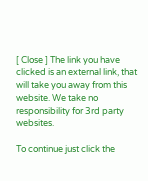[ Close ] The link you have clicked is an external link, that will take you away from this website. We take no responsibility for 3rd party websites.

To continue just click the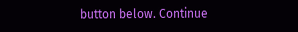button below. Continue